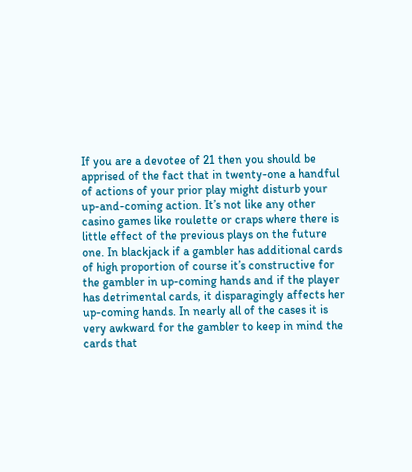If you are a devotee of 21 then you should be apprised of the fact that in twenty-one a handful of actions of your prior play might disturb your up-and-coming action. It’s not like any other casino games like roulette or craps where there is little effect of the previous plays on the future one. In blackjack if a gambler has additional cards of high proportion of course it’s constructive for the gambler in up-coming hands and if the player has detrimental cards, it disparagingly affects her up-coming hands. In nearly all of the cases it is very awkward for the gambler to keep in mind the cards that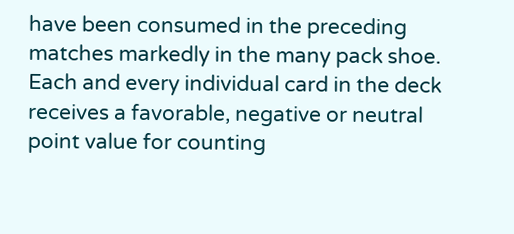have been consumed in the preceding matches markedly in the many pack shoe. Each and every individual card in the deck receives a favorable, negative or neutral point value for counting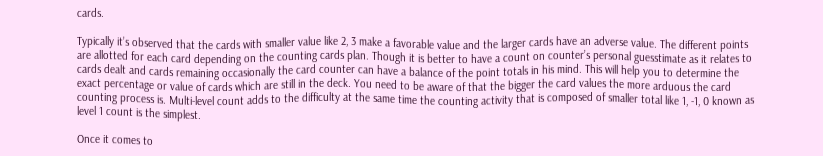cards.

Typically it’s observed that the cards with smaller value like 2, 3 make a favorable value and the larger cards have an adverse value. The different points are allotted for each card depending on the counting cards plan. Though it is better to have a count on counter’s personal guesstimate as it relates to cards dealt and cards remaining occasionally the card counter can have a balance of the point totals in his mind. This will help you to determine the exact percentage or value of cards which are still in the deck. You need to be aware of that the bigger the card values the more arduous the card counting process is. Multi-level count adds to the difficulty at the same time the counting activity that is composed of smaller total like 1, -1, 0 known as level 1 count is the simplest.

Once it comes to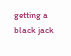getting a black jack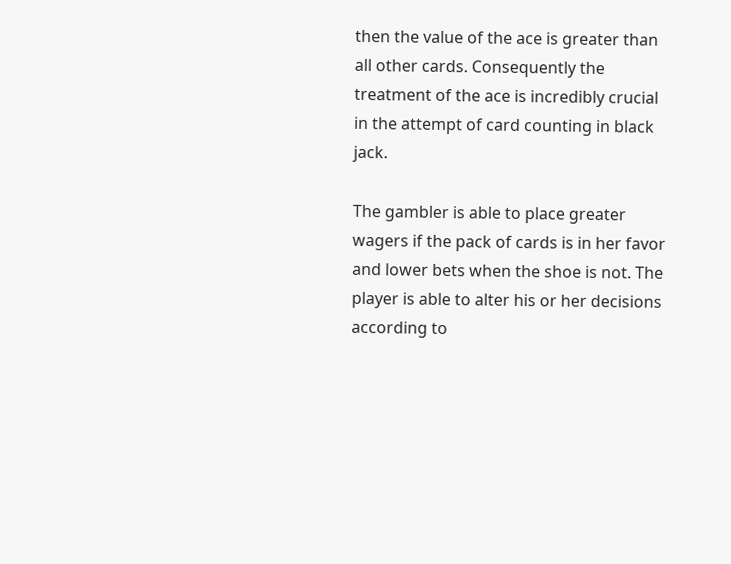then the value of the ace is greater than all other cards. Consequently the treatment of the ace is incredibly crucial in the attempt of card counting in black jack.

The gambler is able to place greater wagers if the pack of cards is in her favor and lower bets when the shoe is not. The player is able to alter his or her decisions according to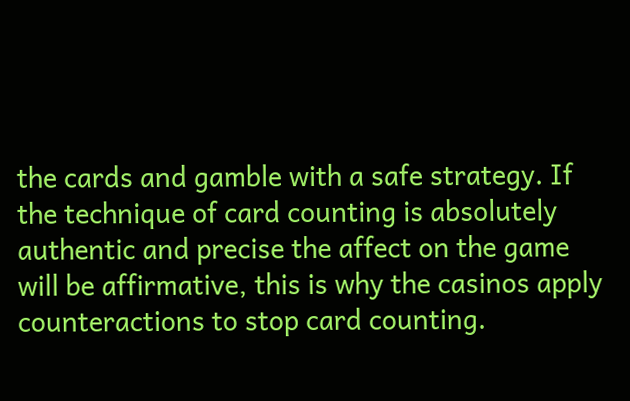the cards and gamble with a safe strategy. If the technique of card counting is absolutely authentic and precise the affect on the game will be affirmative, this is why the casinos apply counteractions to stop card counting.